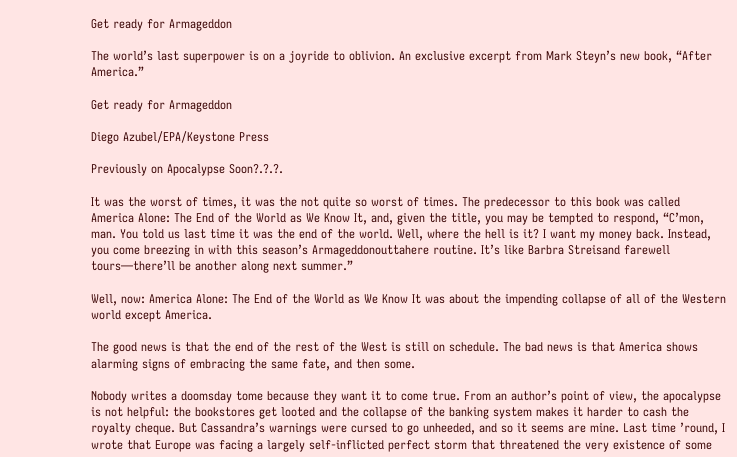Get ready for Armageddon

The world’s last superpower is on a joyride to oblivion. An exclusive excerpt from Mark Steyn’s new book, “After America.”

Get ready for Armageddon

Diego Azubel/EPA/Keystone Press

Previously on Apocalypse Soon?.?.?.

It was the worst of times, it was the not quite so worst of times. The predecessor to this book was called America Alone: The End of the World as We Know It, and, given the title, you may be tempted to respond, “C’mon, man. You told us last time it was the end of the world. Well, where the hell is it? I want my money back. Instead, you come breezing in with this season’s Armageddonouttahere routine. It’s like Barbra Streisand farewell tours—there’ll be another along next summer.”

Well, now: America Alone: The End of the World as We Know It was about the impending collapse of all of the Western world except America.

The good news is that the end of the rest of the West is still on schedule. The bad news is that America shows alarming signs of embracing the same fate, and then some.

Nobody writes a doomsday tome because they want it to come true. From an author’s point of view, the apocalypse is not helpful: the bookstores get looted and the collapse of the banking system makes it harder to cash the royalty cheque. But Cassandra’s warnings were cursed to go unheeded, and so it seems are mine. Last time ’round, I wrote that Europe was facing a largely self-inflicted perfect storm that threatened the very existence of some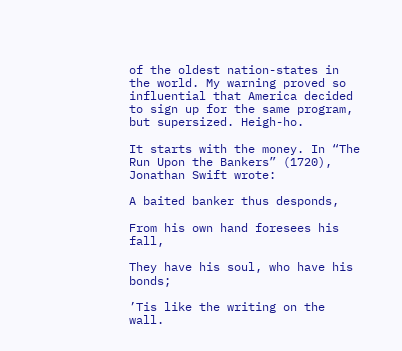of the oldest nation-states in the world. My warning proved so influential that America decided to sign up for the same program, but supersized. Heigh-ho.

It starts with the money. In “The Run Upon the Bankers” (1720), Jonathan Swift wrote:

A baited banker thus desponds,

From his own hand foresees his fall,

They have his soul, who have his bonds;

’Tis like the writing on the wall.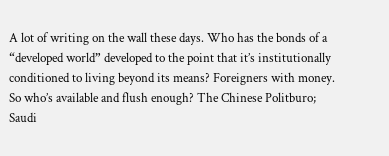A lot of writing on the wall these days. Who has the bonds of a “developed world” developed to the point that it’s institutionally conditioned to living beyond its means? Foreigners with money. So who’s available and flush enough? The Chinese Politburo; Saudi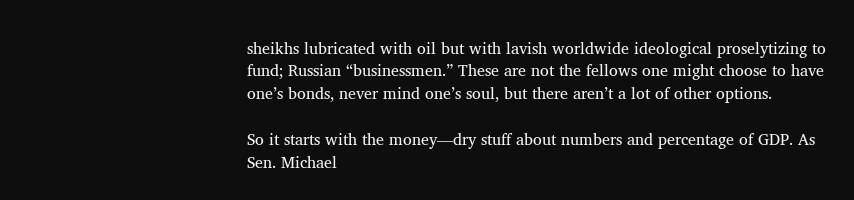sheikhs lubricated with oil but with lavish worldwide ideological proselytizing to fund; Russian “businessmen.” These are not the fellows one might choose to have one’s bonds, never mind one’s soul, but there aren’t a lot of other options.

So it starts with the money—dry stuff about numbers and percentage of GDP. As Sen. Michael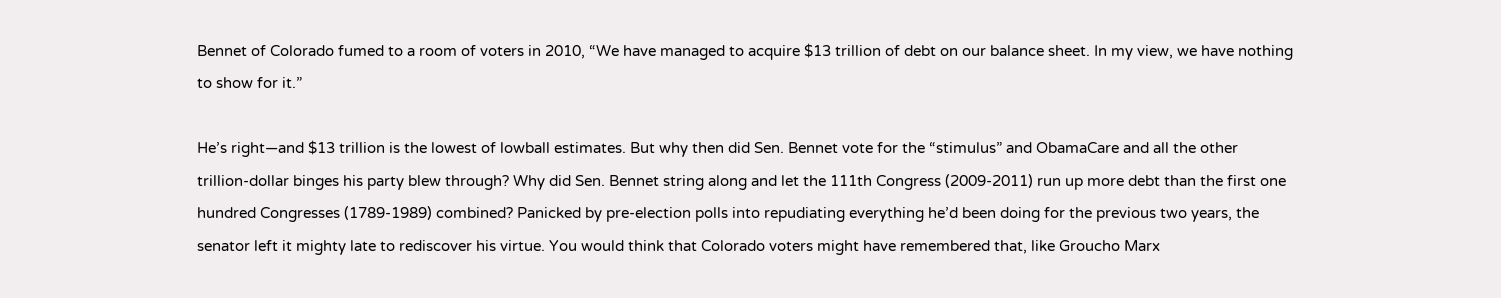Bennet of Colorado fumed to a room of voters in 2010, “We have managed to acquire $13 trillion of debt on our balance sheet. In my view, we have nothing to show for it.”

He’s right—and $13 trillion is the lowest of lowball estimates. But why then did Sen. Bennet vote for the “stimulus” and ObamaCare and all the other trillion-dollar binges his party blew through? Why did Sen. Bennet string along and let the 111th Congress (2009-2011) run up more debt than the first one hundred Congresses (1789-1989) combined? Panicked by pre-election polls into repudiating everything he’d been doing for the previous two years, the senator left it mighty late to rediscover his virtue. You would think that Colorado voters might have remembered that, like Groucho Marx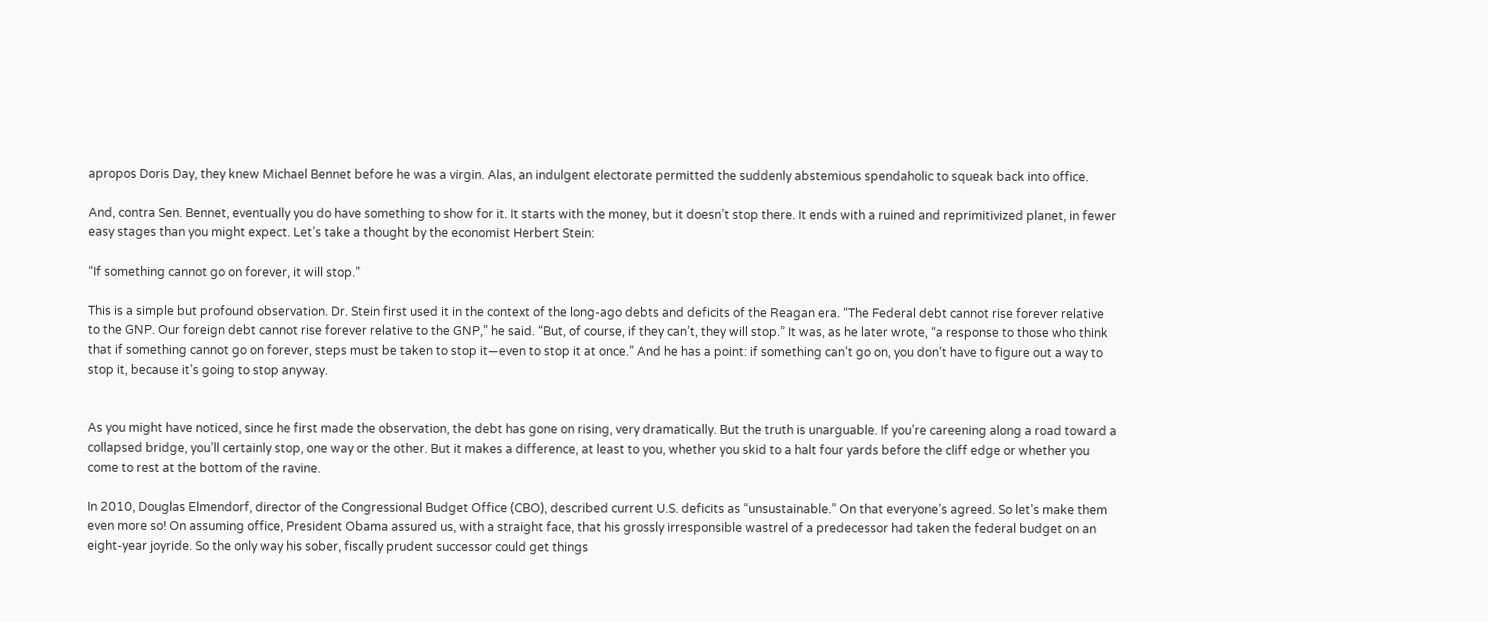apropos Doris Day, they knew Michael Bennet before he was a virgin. Alas, an indulgent electorate permitted the suddenly abstemious spendaholic to squeak back into office.

And, contra Sen. Bennet, eventually you do have something to show for it. It starts with the money, but it doesn’t stop there. It ends with a ruined and reprimitivized planet, in fewer easy stages than you might expect. Let’s take a thought by the economist Herbert Stein:

“If something cannot go on forever, it will stop.”

This is a simple but profound observation. Dr. Stein first used it in the context of the long-ago debts and deficits of the Reagan era. “The Federal debt cannot rise forever relative to the GNP. Our foreign debt cannot rise forever relative to the GNP,” he said. “But, of course, if they can’t, they will stop.” It was, as he later wrote, “a response to those who think that if something cannot go on forever, steps must be taken to stop it—even to stop it at once.” And he has a point: if something can’t go on, you don’t have to figure out a way to stop it, because it’s going to stop anyway.


As you might have noticed, since he first made the observation, the debt has gone on rising, very dramatically. But the truth is unarguable. If you’re careening along a road toward a collapsed bridge, you’ll certainly stop, one way or the other. But it makes a difference, at least to you, whether you skid to a halt four yards before the cliff edge or whether you come to rest at the bottom of the ravine.

In 2010, Douglas Elmendorf, director of the Congressional Budget Office (CBO), described current U.S. deficits as “unsustainable.” On that everyone’s agreed. So let’s make them even more so! On assuming office, President Obama assured us, with a straight face, that his grossly irresponsible wastrel of a predecessor had taken the federal budget on an eight-year joyride. So the only way his sober, fiscally prudent successor could get things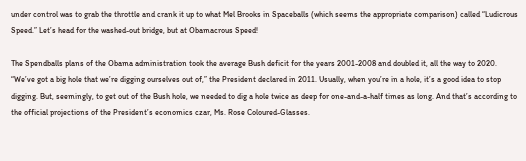under control was to grab the throttle and crank it up to what Mel Brooks in Spaceballs (which seems the appropriate comparison) called “Ludicrous Speed.” Let’s head for the washed-out bridge, but at Obamacrous Speed!

The Spendballs plans of the Obama administration took the average Bush deficit for the years 2001-2008 and doubled it, all the way to 2020. “We’ve got a big hole that we’re digging ourselves out of,” the President declared in 2011. Usually, when you’re in a hole, it’s a good idea to stop digging. But, seemingly, to get out of the Bush hole, we needed to dig a hole twice as deep for one-and-a-half times as long. And that’s according to the official projections of the President’s economics czar, Ms. Rose Coloured-Glasses.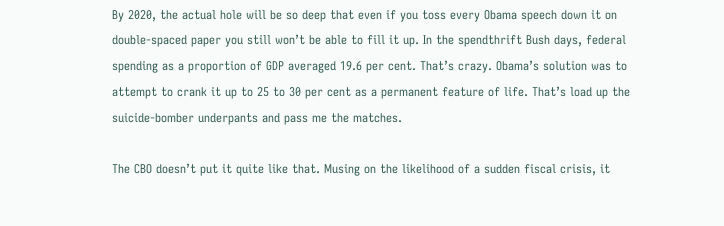By 2020, the actual hole will be so deep that even if you toss every Obama speech down it on double-spaced paper you still won’t be able to fill it up. In the spendthrift Bush days, federal spending as a proportion of GDP averaged 19.6 per cent. That’s crazy. Obama’s solution was to attempt to crank it up to 25 to 30 per cent as a permanent feature of life. That’s load up the suicide-bomber underpants and pass me the matches.

The CBO doesn’t put it quite like that. Musing on the likelihood of a sudden fiscal crisis, it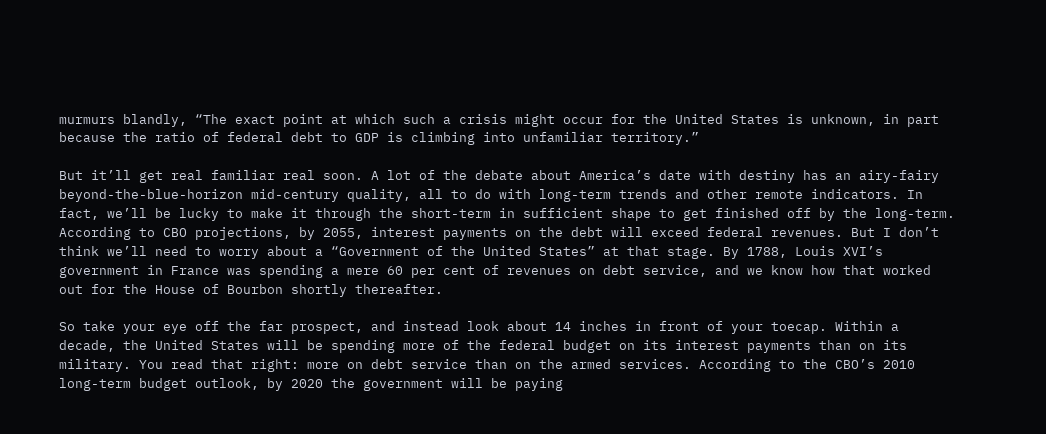murmurs blandly, “The exact point at which such a crisis might occur for the United States is unknown, in part because the ratio of federal debt to GDP is climbing into unfamiliar territory.”

But it’ll get real familiar real soon. A lot of the debate about America’s date with destiny has an airy-fairy beyond-the-blue-horizon mid-century quality, all to do with long-term trends and other remote indicators. In fact, we’ll be lucky to make it through the short-term in sufficient shape to get finished off by the long-term. According to CBO projections, by 2055, interest payments on the debt will exceed federal revenues. But I don’t think we’ll need to worry about a “Government of the United States” at that stage. By 1788, Louis XVI’s government in France was spending a mere 60 per cent of revenues on debt service, and we know how that worked out for the House of Bourbon shortly thereafter.

So take your eye off the far prospect, and instead look about 14 inches in front of your toecap. Within a decade, the United States will be spending more of the federal budget on its interest payments than on its military. You read that right: more on debt service than on the armed services. According to the CBO’s 2010 long-term budget outlook, by 2020 the government will be paying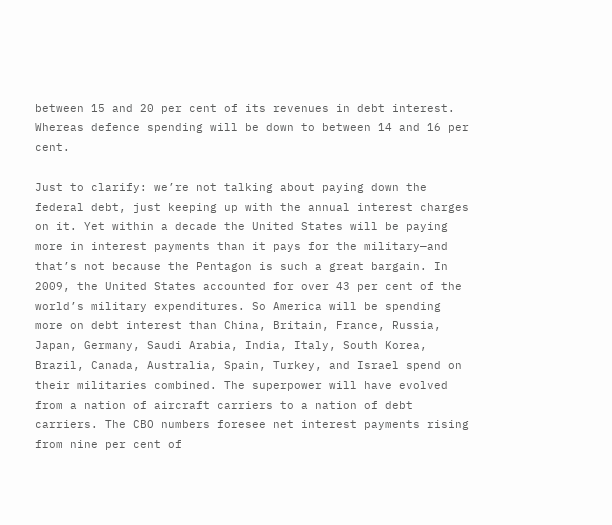between 15 and 20 per cent of its revenues in debt interest. Whereas defence spending will be down to between 14 and 16 per cent.

Just to clarify: we’re not talking about paying down the federal debt, just keeping up with the annual interest charges on it. Yet within a decade the United States will be paying more in interest payments than it pays for the military—and that’s not because the Pentagon is such a great bargain. In 2009, the United States accounted for over 43 per cent of the world’s military expenditures. So America will be spending more on debt interest than China, Britain, France, Russia, Japan, Germany, Saudi Arabia, India, Italy, South Korea, Brazil, Canada, Australia, Spain, Turkey, and Israel spend on their militaries combined. The superpower will have evolved from a nation of aircraft carriers to a nation of debt carriers. The CBO numbers foresee net interest payments rising from nine per cent of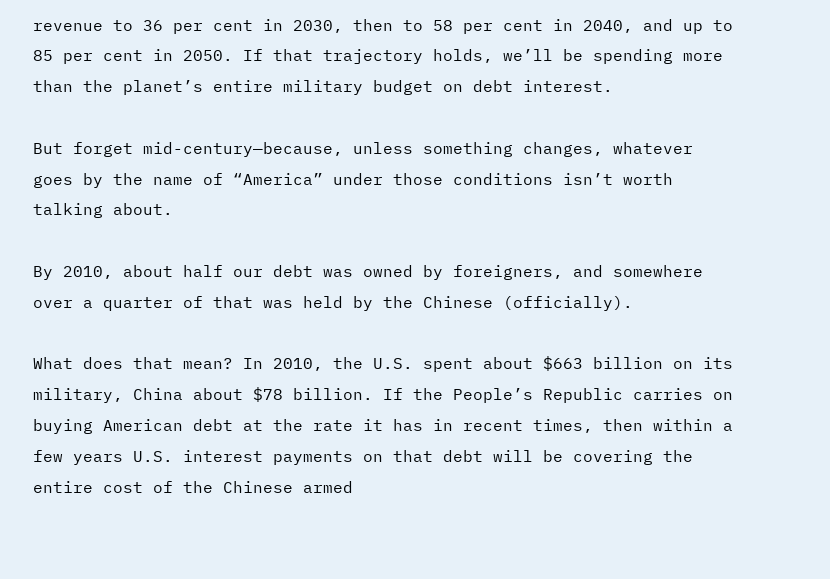revenue to 36 per cent in 2030, then to 58 per cent in 2040, and up to 85 per cent in 2050. If that trajectory holds, we’ll be spending more than the planet’s entire military budget on debt interest.

But forget mid-century—because, unless something changes, whatever goes by the name of “America” under those conditions isn’t worth talking about.

By 2010, about half our debt was owned by foreigners, and somewhere over a quarter of that was held by the Chinese (officially).

What does that mean? In 2010, the U.S. spent about $663 billion on its military, China about $78 billion. If the People’s Republic carries on buying American debt at the rate it has in recent times, then within a few years U.S. interest payments on that debt will be covering the entire cost of the Chinese armed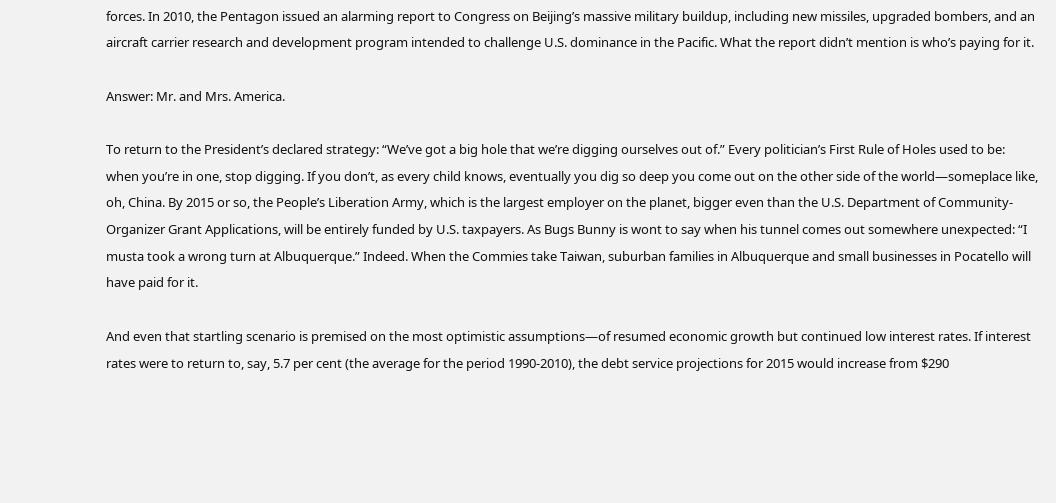forces. In 2010, the Pentagon issued an alarming report to Congress on Beijing’s massive military buildup, including new missiles, upgraded bombers, and an aircraft carrier research and development program intended to challenge U.S. dominance in the Pacific. What the report didn’t mention is who’s paying for it.

Answer: Mr. and Mrs. America.

To return to the President’s declared strategy: “We’ve got a big hole that we’re digging ourselves out of.” Every politician’s First Rule of Holes used to be: when you’re in one, stop digging. If you don’t, as every child knows, eventually you dig so deep you come out on the other side of the world—someplace like, oh, China. By 2015 or so, the People’s Liberation Army, which is the largest employer on the planet, bigger even than the U.S. Department of Community-Organizer Grant Applications, will be entirely funded by U.S. taxpayers. As Bugs Bunny is wont to say when his tunnel comes out somewhere unexpected: “I musta took a wrong turn at Albuquerque.” Indeed. When the Commies take Taiwan, suburban families in Albuquerque and small businesses in Pocatello will have paid for it.

And even that startling scenario is premised on the most optimistic assumptions—of resumed economic growth but continued low interest rates. If interest rates were to return to, say, 5.7 per cent (the average for the period 1990-2010), the debt service projections for 2015 would increase from $290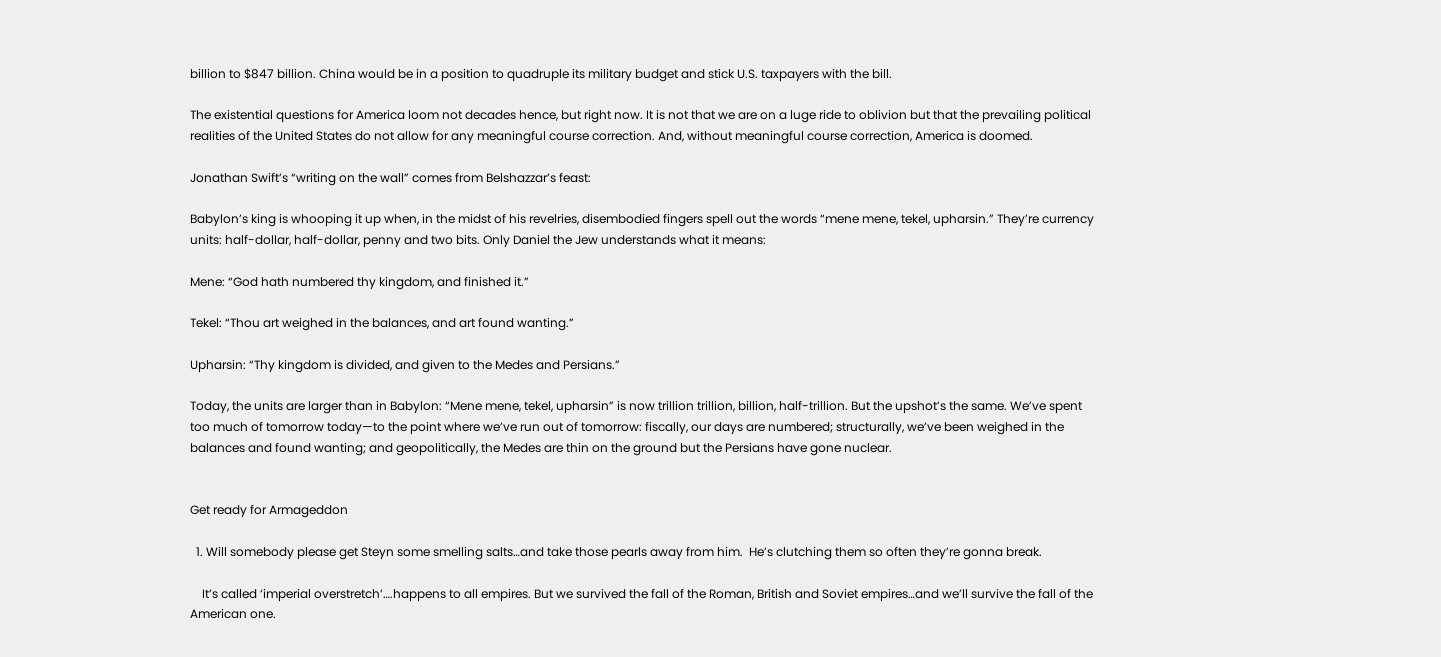billion to $847 billion. China would be in a position to quadruple its military budget and stick U.S. taxpayers with the bill.

The existential questions for America loom not decades hence, but right now. It is not that we are on a luge ride to oblivion but that the prevailing political realities of the United States do not allow for any meaningful course correction. And, without meaningful course correction, America is doomed.

Jonathan Swift’s “writing on the wall” comes from Belshazzar’s feast:

Babylon’s king is whooping it up when, in the midst of his revelries, disembodied fingers spell out the words “mene mene, tekel, upharsin.” They’re currency units: half-dollar, half-dollar, penny and two bits. Only Daniel the Jew understands what it means:

Mene: “God hath numbered thy kingdom, and finished it.”

Tekel: “Thou art weighed in the balances, and art found wanting.”

Upharsin: “Thy kingdom is divided, and given to the Medes and Persians.”

Today, the units are larger than in Babylon: “Mene mene, tekel, upharsin” is now trillion trillion, billion, half-trillion. But the upshot’s the same. We’ve spent too much of tomorrow today—to the point where we’ve run out of tomorrow: fiscally, our days are numbered; structurally, we’ve been weighed in the balances and found wanting; and geopolitically, the Medes are thin on the ground but the Persians have gone nuclear.


Get ready for Armageddon

  1. Will somebody please get Steyn some smelling salts…and take those pearls away from him.  He’s clutching them so often they’re gonna break.

    It’s called ‘imperial overstretch’….happens to all empires. But we survived the fall of the Roman, British and Soviet empires…and we’ll survive the fall of the American one.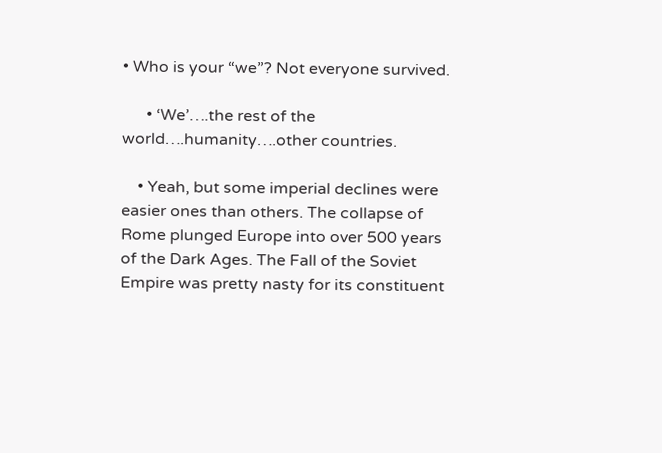• Who is your “we”? Not everyone survived.

      • ‘We’….the rest of the world….humanity….other countries.

    • Yeah, but some imperial declines were easier ones than others. The collapse of Rome plunged Europe into over 500 years of the Dark Ages. The Fall of the Soviet Empire was pretty nasty for its constituent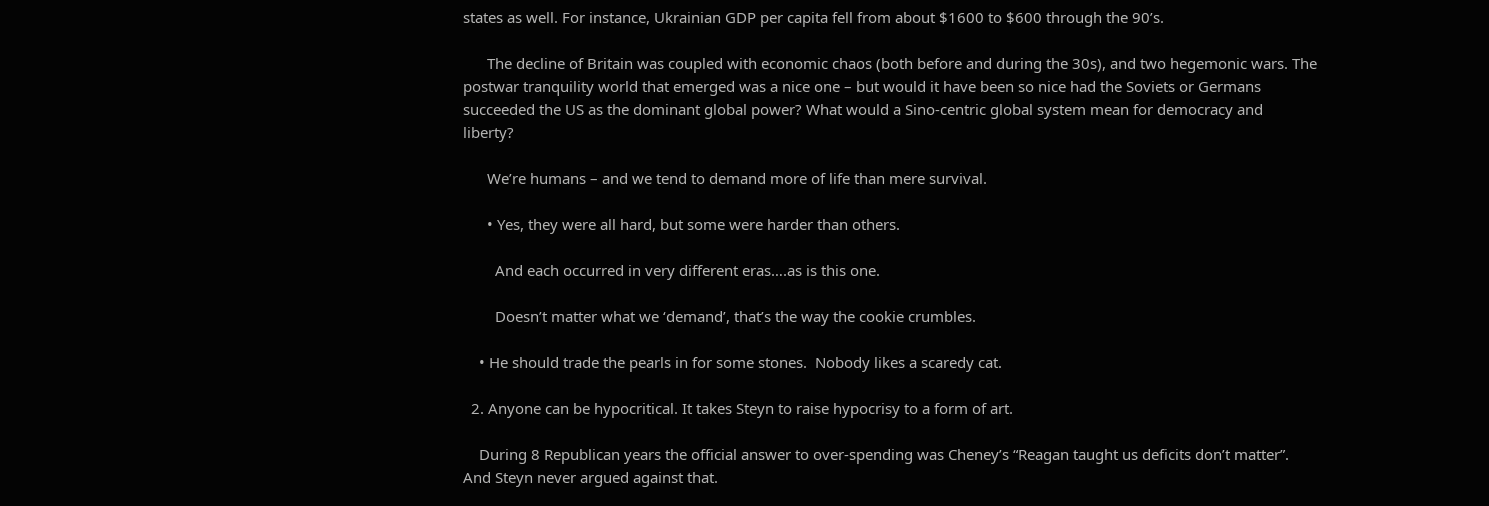states as well. For instance, Ukrainian GDP per capita fell from about $1600 to $600 through the 90’s.

      The decline of Britain was coupled with economic chaos (both before and during the 30s), and two hegemonic wars. The postwar tranquility world that emerged was a nice one – but would it have been so nice had the Soviets or Germans succeeded the US as the dominant global power? What would a Sino-centric global system mean for democracy and liberty?

      We’re humans – and we tend to demand more of life than mere survival.

      • Yes, they were all hard, but some were harder than others.

        And each occurred in very different eras….as is this one.

        Doesn’t matter what we ‘demand’, that’s the way the cookie crumbles.

    • He should trade the pearls in for some stones.  Nobody likes a scaredy cat.

  2. Anyone can be hypocritical. It takes Steyn to raise hypocrisy to a form of art.

    During 8 Republican years the official answer to over-spending was Cheney’s “Reagan taught us deficits don’t matter”. And Steyn never argued against that.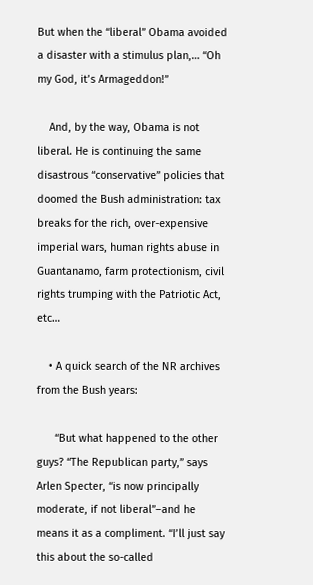But when the “liberal” Obama avoided a disaster with a stimulus plan,… “Oh my God, it’s Armageddon!”

    And, by the way, Obama is not liberal. He is continuing the same disastrous “conservative” policies that doomed the Bush administration: tax breaks for the rich, over-expensive imperial wars, human rights abuse in Guantanamo, farm protectionism, civil rights trumping with the Patriotic Act, etc…

    • A quick search of the NR archives from the Bush years:

      “But what happened to the other guys? “The Republican party,” says Arlen Specter, “is now principally moderate, if not liberal”–and he means it as a compliment. “I’ll just say this about the so-called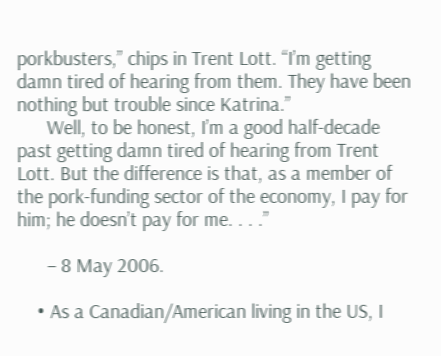porkbusters,” chips in Trent Lott. “I’m getting damn tired of hearing from them. They have been nothing but trouble since Katrina.”
      Well, to be honest, I’m a good half-decade past getting damn tired of hearing from Trent Lott. But the difference is that, as a member of the pork-funding sector of the economy, I pay for him; he doesn’t pay for me. . . .”

      – 8 May 2006.

    • As a Canadian/American living in the US, I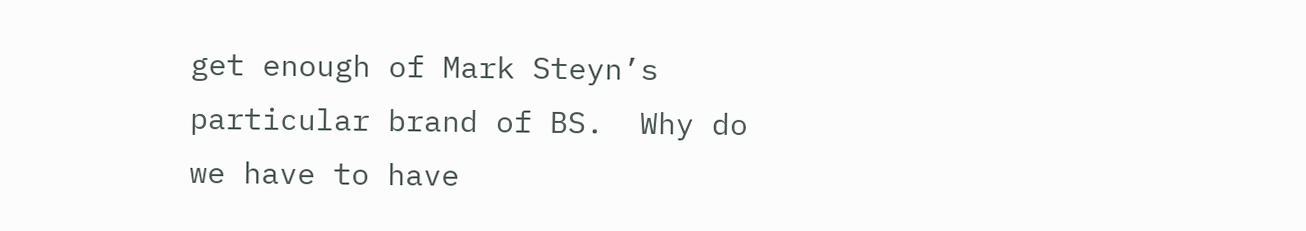get enough of Mark Steyn’s particular brand of BS.  Why do we have to have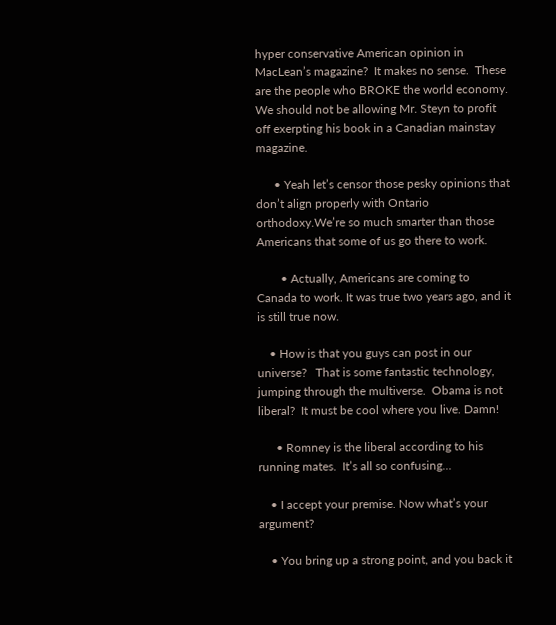hyper conservative American opinion in MacLean’s magazine?  It makes no sense.  These are the people who BROKE the world economy.  We should not be allowing Mr. Steyn to profit off exerpting his book in a Canadian mainstay magazine.

      • Yeah let’s censor those pesky opinions that don’t align properly with Ontario orthodoxy.We’re so much smarter than those Americans that some of us go there to work.

        • Actually, Americans are coming to Canada to work. It was true two years ago, and it is still true now.

    • How is that you guys can post in our universe?   That is some fantastic technology, jumping through the multiverse.  Obama is not liberal?  It must be cool where you live. Damn!

      • Romney is the liberal according to his running mates.  It’s all so confusing…

    • I accept your premise. Now what’s your argument?

    • You bring up a strong point, and you back it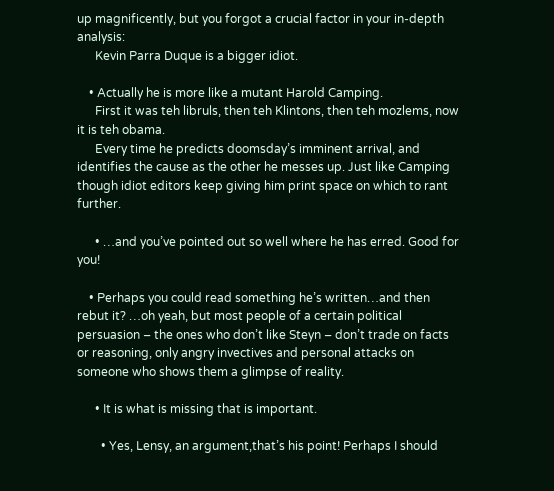up magnificently, but you forgot a crucial factor in your in-depth analysis:
      Kevin Parra Duque is a bigger idiot.

    • Actually he is more like a mutant Harold Camping.
      First it was teh libruls, then teh Klintons, then teh mozlems, now it is teh obama.
      Every time he predicts doomsday’s imminent arrival, and identifies the cause as the other he messes up. Just like Camping though idiot editors keep giving him print space on which to rant further.

      • …and you’ve pointed out so well where he has erred. Good for you!

    • Perhaps you could read something he’s written…and then rebut it? …oh yeah, but most people of a certain political persuasion – the ones who don’t like Steyn – don’t trade on facts or reasoning, only angry invectives and personal attacks on someone who shows them a glimpse of reality.

      • It is what is missing that is important.

        • Yes, Lensy, an argument,that’s his point! Perhaps I should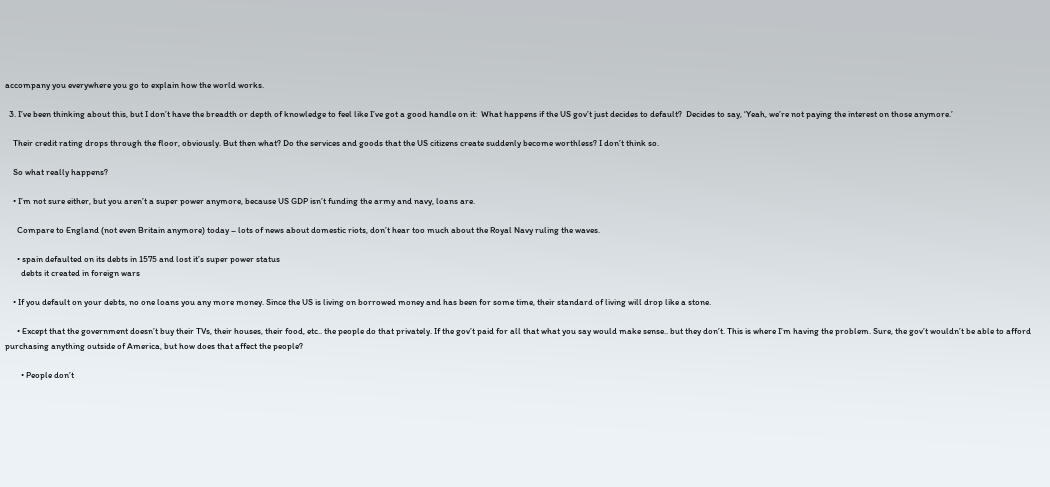accompany you everywhere you go to explain how the world works.

  3. I’ve been thinking about this, but I don’t have the breadth or depth of knowledge to feel like I’ve got a good handle on it:  What happens if the US gov’t just decides to default?  Decides to say, ‘Yeah, we’re not paying the interest on those anymore.’

    Their credit rating drops through the floor, obviously. But then what? Do the services and goods that the US citizens create suddenly become worthless? I don’t think so.

    So what really happens?

    • I’m not sure either, but you aren’t a super power anymore, because US GDP isn’t funding the army and navy, loans are.

      Compare to England (not even Britain anymore) today – lots of news about domestic riots, don’t hear too much about the Royal Navy ruling the waves.

      • spain defaulted on its debts in 1575 and lost it’s super power status
        debts it created in foreign wars

    • If you default on your debts, no one loans you any more money. Since the US is living on borrowed money and has been for some time, their standard of living will drop like a stone.

      • Except that the government doesn’t buy their TVs, their houses, their food, etc.. the people do that privately. If the gov’t paid for all that what you say would make sense.. but they don’t. This is where I’m having the problem. Sure, the gov’t wouldn’t be able to afford purchasing anything outside of America, but how does that affect the people?

        • People don’t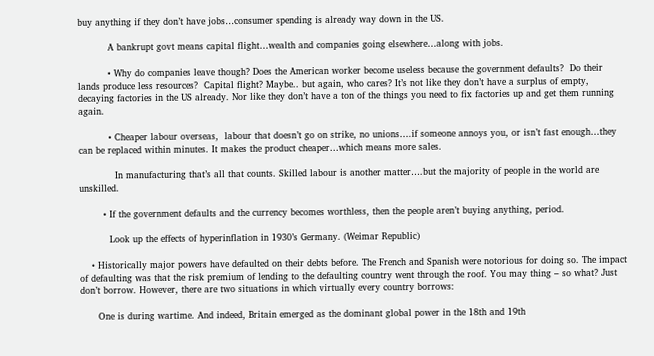buy anything if they don’t have jobs…consumer spending is already way down in the US.

          A bankrupt govt means capital flight…wealth and companies going elsewhere…along with jobs.

          • Why do companies leave though? Does the American worker become useless because the government defaults?  Do their lands produce less resources?  Capital flight? Maybe.. but again, who cares? It’s not like they don’t have a surplus of empty, decaying factories in the US already. Nor like they don’t have a ton of the things you need to fix factories up and get them running again.

          • Cheaper labour overseas,  labour that doesn’t go on strike, no unions….if someone annoys you, or isn’t fast enough…they can be replaced within minutes. It makes the product cheaper…which means more sales.

            In manufacturing that’s all that counts. Skilled labour is another matter….but the majority of people in the world are unskilled.

        • If the government defaults and the currency becomes worthless, then the people aren’t buying anything, period.

          Look up the effects of hyperinflation in 1930’s Germany. (Weimar Republic)

    • Historically major powers have defaulted on their debts before. The French and Spanish were notorious for doing so. The impact of defaulting was that the risk premium of lending to the defaulting country went through the roof. You may thing – so what? Just don’t borrow. However, there are two situations in which virtually every country borrows:

      One is during wartime. And indeed, Britain emerged as the dominant global power in the 18th and 19th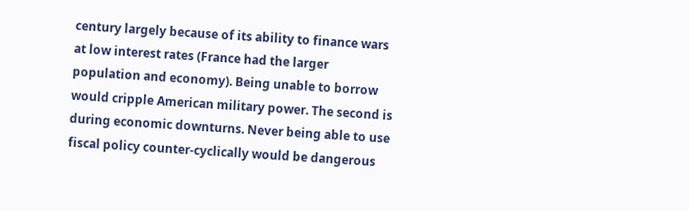century largely because of its ability to finance wars at low interest rates (France had the larger population and economy). Being unable to borrow would cripple American military power. The second is during economic downturns. Never being able to use fiscal policy counter-cyclically would be dangerous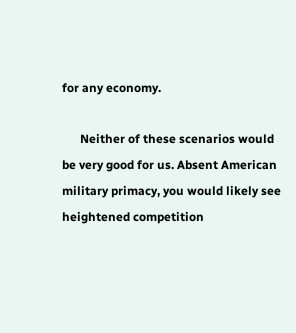for any economy.

      Neither of these scenarios would be very good for us. Absent American military primacy, you would likely see heightened competition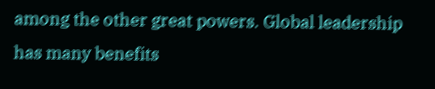among the other great powers. Global leadership has many benefits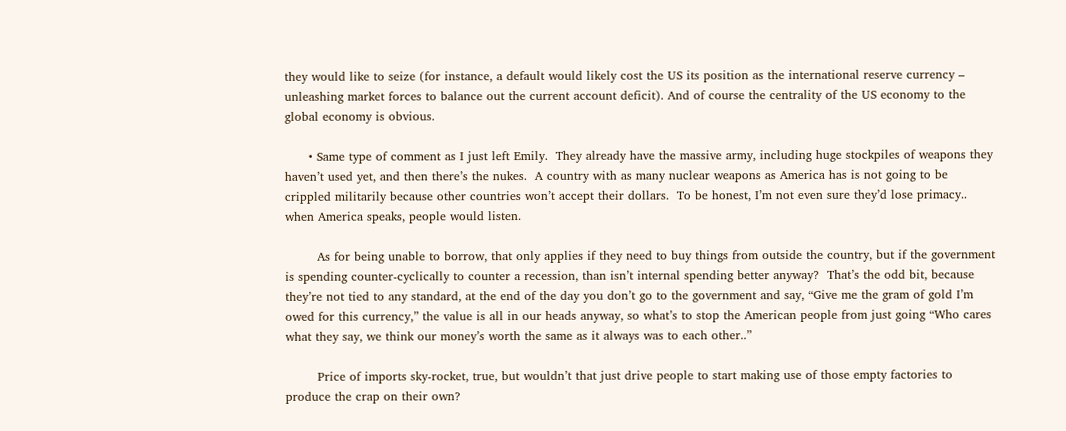they would like to seize (for instance, a default would likely cost the US its position as the international reserve currency – unleashing market forces to balance out the current account deficit). And of course the centrality of the US economy to the global economy is obvious.

      • Same type of comment as I just left Emily.  They already have the massive army, including huge stockpiles of weapons they haven’t used yet, and then there’s the nukes.  A country with as many nuclear weapons as America has is not going to be crippled militarily because other countries won’t accept their dollars.  To be honest, I’m not even sure they’d lose primacy.. when America speaks, people would listen.

        As for being unable to borrow, that only applies if they need to buy things from outside the country, but if the government is spending counter-cyclically to counter a recession, than isn’t internal spending better anyway?  That’s the odd bit, because they’re not tied to any standard, at the end of the day you don’t go to the government and say, “Give me the gram of gold I’m owed for this currency,” the value is all in our heads anyway, so what’s to stop the American people from just going “Who cares what they say, we think our money’s worth the same as it always was to each other..”

        Price of imports sky-rocket, true, but wouldn’t that just drive people to start making use of those empty factories to produce the crap on their own?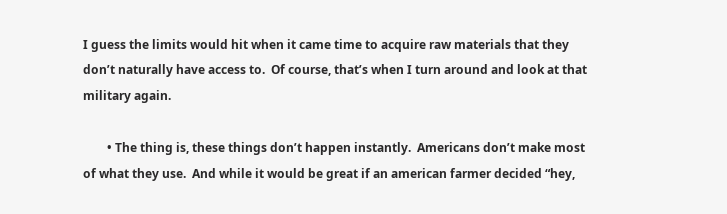I guess the limits would hit when it came time to acquire raw materials that they don’t naturally have access to.  Of course, that’s when I turn around and look at that military again.

        • The thing is, these things don’t happen instantly.  Americans don’t make most of what they use.  And while it would be great if an american farmer decided “hey,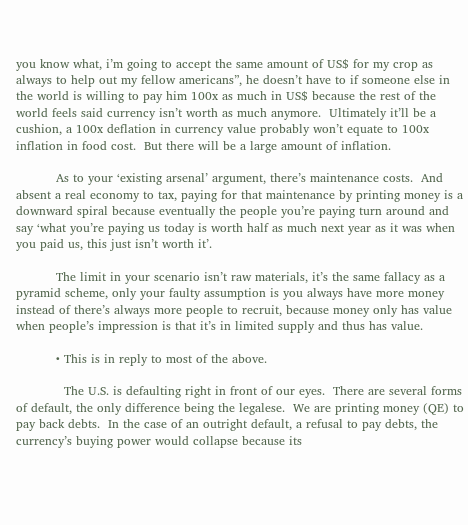you know what, i’m going to accept the same amount of US$ for my crop as always to help out my fellow americans”, he doesn’t have to if someone else in the world is willing to pay him 100x as much in US$ because the rest of the world feels said currency isn’t worth as much anymore.  Ultimately it’ll be a cushion, a 100x deflation in currency value probably won’t equate to 100x inflation in food cost.  But there will be a large amount of inflation.

          As to your ‘existing arsenal’ argument, there’s maintenance costs.  And absent a real economy to tax, paying for that maintenance by printing money is a downward spiral because eventually the people you’re paying turn around and say ‘what you’re paying us today is worth half as much next year as it was when you paid us, this just isn’t worth it’.

          The limit in your scenario isn’t raw materials, it’s the same fallacy as a pyramid scheme, only your faulty assumption is you always have more money instead of there’s always more people to recruit, because money only has value when people’s impression is that it’s in limited supply and thus has value.

          • This is in reply to most of the above.

            The U.S. is defaulting right in front of our eyes.  There are several forms of default, the only difference being the legalese.  We are printing money (QE) to pay back debts.  In the case of an outright default, a refusal to pay debts, the currency’s buying power would collapse because its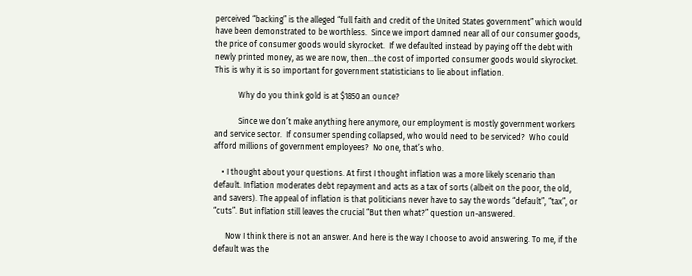perceived “backing” is the alleged “full faith and credit of the United States government” which would have been demonstrated to be worthless.  Since we import damned near all of our consumer goods, the price of consumer goods would skyrocket.  If we defaulted instead by paying off the debt with newly printed money, as we are now, then…the cost of imported consumer goods would skyrocket.  This is why it is so important for government statisticians to lie about inflation.

            Why do you think gold is at $1850 an ounce?

            Since we don’t make anything here anymore, our employment is mostly government workers and service sector.  If consumer spending collapsed, who would need to be serviced?  Who could afford millions of government employees?  No one, that’s who.

    • I thought about your questions. At first I thought inflation was a more likely scenario than default. Inflation moderates debt repayment and acts as a tax of sorts (albeit on the poor, the old, and savers). The appeal of inflation is that politicians never have to say the words “default”, “tax”, or “cuts”. But inflation still leaves the crucial “But then what?” question un-answered.

      Now I think there is not an answer. And here is the way I choose to avoid answering. To me, if the default was the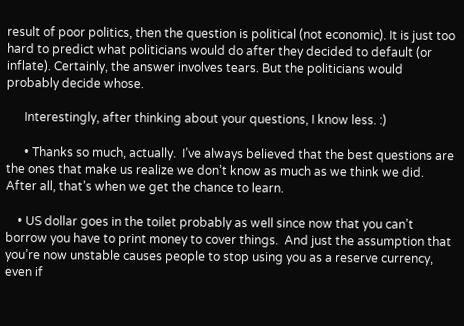result of poor politics, then the question is political (not economic). It is just too hard to predict what politicians would do after they decided to default (or inflate). Certainly, the answer involves tears. But the politicians would probably decide whose.

      Interestingly, after thinking about your questions, I know less. :)

      • Thanks so much, actually.  I’ve always believed that the best questions are the ones that make us realize we don’t know as much as we think we did. After all, that’s when we get the chance to learn.

    • US dollar goes in the toilet probably as well since now that you can’t borrow you have to print money to cover things.  And just the assumption that you’re now unstable causes people to stop using you as a reserve currency, even if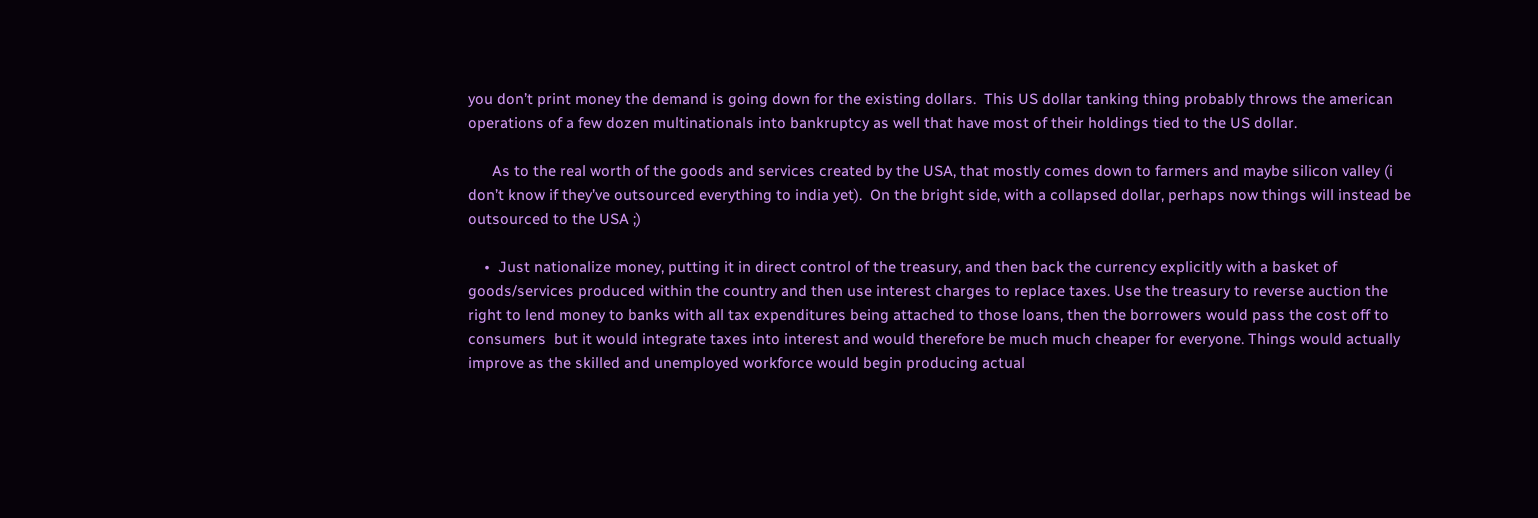you don’t print money the demand is going down for the existing dollars.  This US dollar tanking thing probably throws the american operations of a few dozen multinationals into bankruptcy as well that have most of their holdings tied to the US dollar.

      As to the real worth of the goods and services created by the USA, that mostly comes down to farmers and maybe silicon valley (i don’t know if they’ve outsourced everything to india yet).  On the bright side, with a collapsed dollar, perhaps now things will instead be outsourced to the USA ;)

    •  Just nationalize money, putting it in direct control of the treasury, and then back the currency explicitly with a basket of goods/services produced within the country and then use interest charges to replace taxes. Use the treasury to reverse auction the right to lend money to banks with all tax expenditures being attached to those loans, then the borrowers would pass the cost off to consumers  but it would integrate taxes into interest and would therefore be much much cheaper for everyone. Things would actually improve as the skilled and unemployed workforce would begin producing actual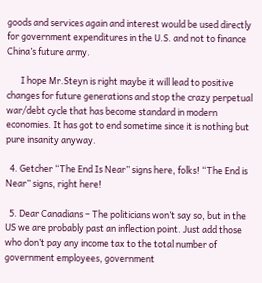goods and services again and interest would be used directly for government expenditures in the U.S. and not to finance China’s future army.

       I hope Mr.Steyn is right maybe it will lead to positive changes for future generations and stop the crazy perpetual war/debt cycle that has become standard in modern economies. It has got to end sometime since it is nothing but pure insanity anyway.

  4. Getcher “The End Is Near” signs here, folks! “The End is Near” signs, right here!

  5. Dear Canadians – The politicians won’t say so, but in the US we are probably past an inflection point. Just add those who don’t pay any income tax to the total number of government employees, government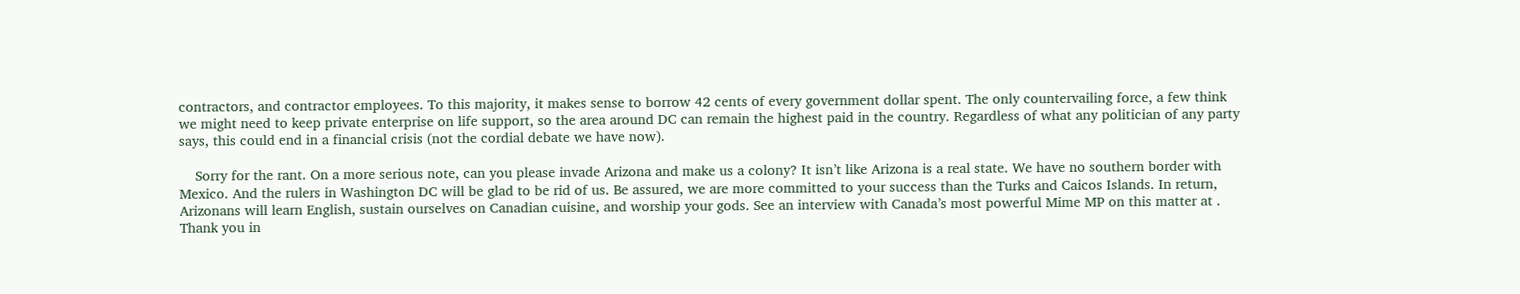contractors, and contractor employees. To this majority, it makes sense to borrow 42 cents of every government dollar spent. The only countervailing force, a few think we might need to keep private enterprise on life support, so the area around DC can remain the highest paid in the country. Regardless of what any politician of any party says, this could end in a financial crisis (not the cordial debate we have now).

    Sorry for the rant. On a more serious note, can you please invade Arizona and make us a colony? It isn’t like Arizona is a real state. We have no southern border with Mexico. And the rulers in Washington DC will be glad to be rid of us. Be assured, we are more committed to your success than the Turks and Caicos Islands. In return, Arizonans will learn English, sustain ourselves on Canadian cuisine, and worship your gods. See an interview with Canada’s most powerful Mime MP on this matter at . Thank you in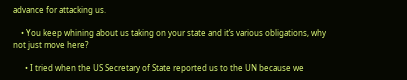advance for attacking us.

    • You keep whining about us taking on your state and it’s various obligations, why not just move here?

      • I tried when the US Secretary of State reported us to the UN because we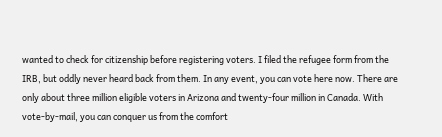wanted to check for citizenship before registering voters. I filed the refugee form from the IRB, but oddly never heard back from them. In any event, you can vote here now. There are only about three million eligible voters in Arizona and twenty-four million in Canada. With vote-by-mail, you can conquer us from the comfort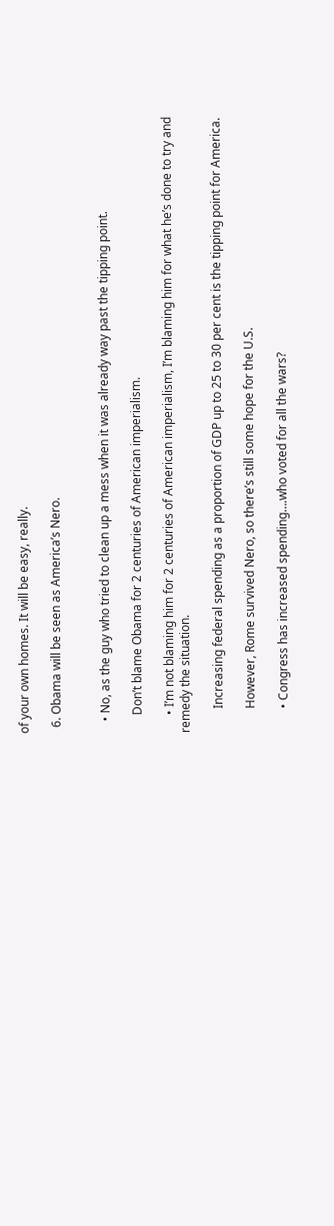of your own homes. It will be easy, really.

  6. Obama will be seen as America’s Nero.


    • No, as the guy who tried to clean up a mess when it was already way past the tipping point.

      Don’t blame Obama for 2 centuries of American imperialism.

      • I’m not blaming him for 2 centuries of American imperialism, I’m blaming him for what he’s done to try and remedy the situation.

        Increasing federal spending as a proportion of GDP up to 25 to 30 per cent is the tipping point for America.

        However, Rome survived Nero, so there’s still some hope for the U.S.

        • Congress has increased spending….who voted for all the wars?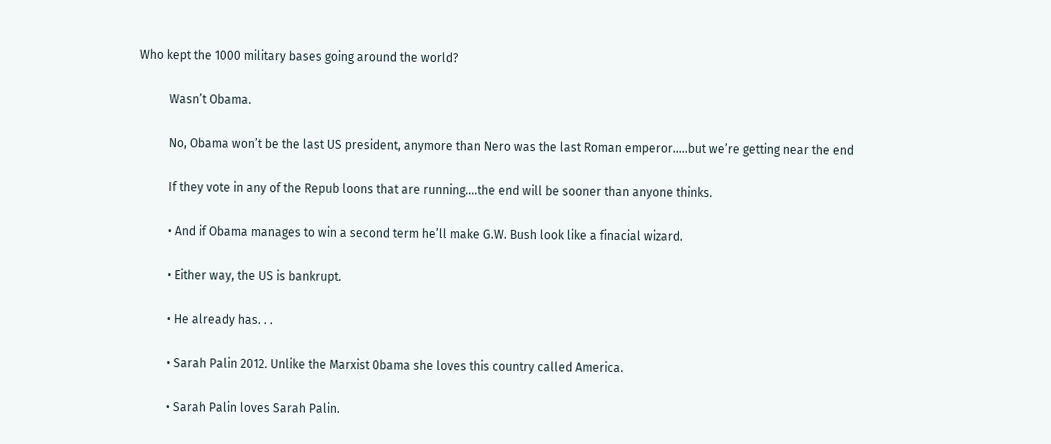Who kept the 1000 military bases going around the world?

          Wasn’t Obama.

          No, Obama won’t be the last US president, anymore than Nero was the last Roman emperor…..but we’re getting near the end

          If they vote in any of the Repub loons that are running….the end will be sooner than anyone thinks.

          • And if Obama manages to win a second term he’ll make G.W. Bush look like a finacial wizard.

          • Either way, the US is bankrupt.

          • He already has. . .

          • Sarah Palin 2012. Unlike the Marxist 0bama she loves this country called America.

          • Sarah Palin loves Sarah Palin.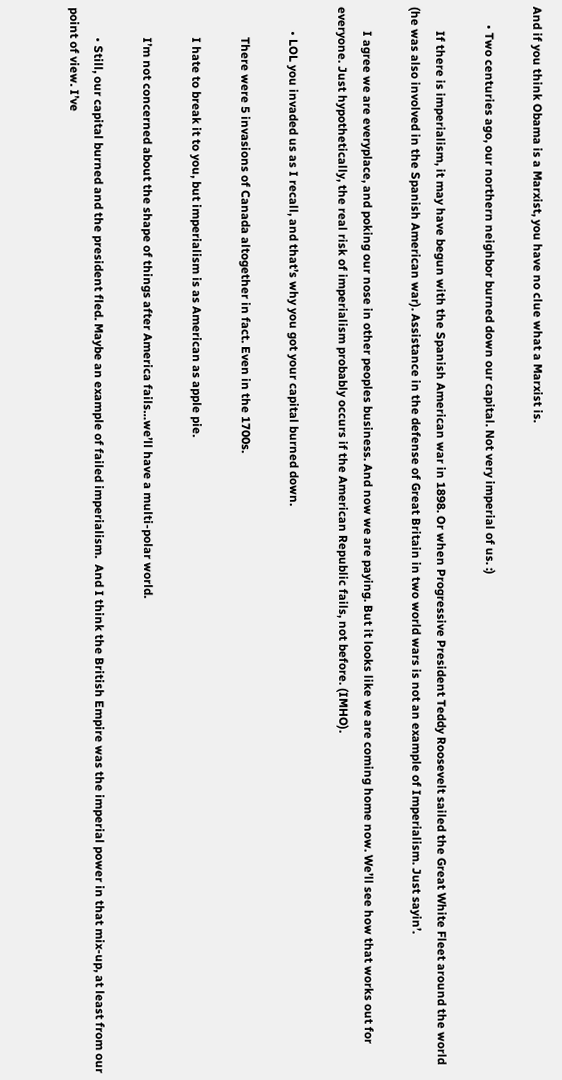And if you think Obama is a Marxist, you have no clue what a Marxist is.

      • Two centuries ago, our northern neighbor burned down our capital. Not very imperial of us. :)

        If there is imperialism, it may have begun with the Spanish American war in 1898. Or when Progressive President Teddy Roosevelt sailed the Great White Fleet around the world (he was also involved in the Spanish American war). Assistance in the defense of Great Britain in two world wars is not an example of Imperialism. Just sayin’.

        I agree we are everyplace, and poking our nose in other peoples business. And now we are paying. But it looks like we are coming home now. We’ll see how that works out for everyone. Just hypothetically, the real risk of imperialism probably occurs if the American Republic fails, not before. (IMHO).

        • LOL you invaded us as I recall, and that’s why you got your capital burned down.

          There were 5 invasions of Canada altogether in fact. Even in the 1700s.

          I hate to break it to you, but imperialism is as American as apple pie.

          I’m not concerned about the shape of things after America fails…we’ll have a multi-polar world.

          • Still, our capital burned and the president fled. Maybe an example of failed imperialism.  And I think the British Empire was the imperial power in that mix-up, at least from our point of view. I’ve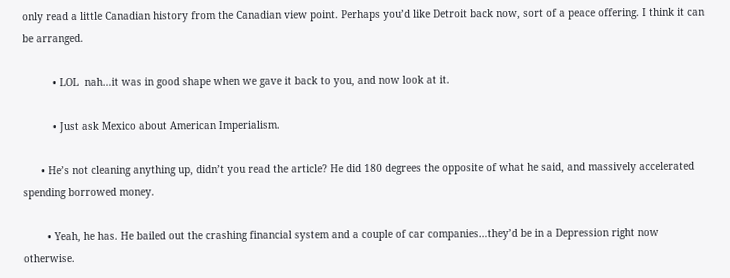only read a little Canadian history from the Canadian view point. Perhaps you’d like Detroit back now, sort of a peace offering. I think it can be arranged.

          • LOL  nah…it was in good shape when we gave it back to you, and now look at it.

          • Just ask Mexico about American Imperialism.

      • He’s not cleaning anything up, didn’t you read the article? He did 180 degrees the opposite of what he said, and massively accelerated spending borrowed money.

        • Yeah, he has. He bailed out the crashing financial system and a couple of car companies…they’d be in a Depression right now otherwise.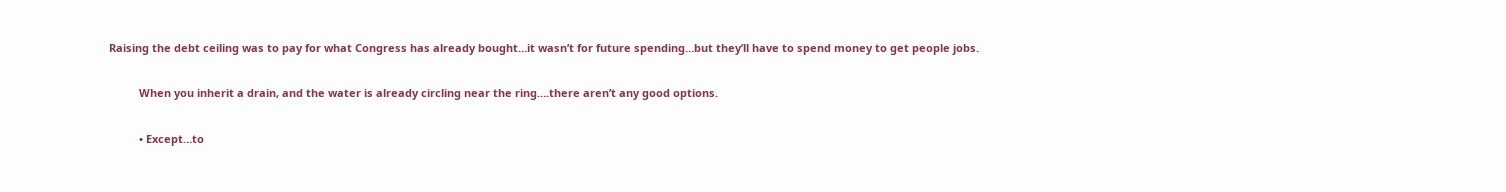Raising the debt ceiling was to pay for what Congress has already bought…it wasn’t for future spending…but they’ll have to spend money to get people jobs.

          When you inherit a drain, and the water is already circling near the ring….there aren’t any good options.

          • Except…to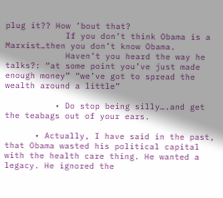plug it?? How ’bout that?
            If you don’t think Obama is a Marxist…then you don’t know Obama.
            Haven’t you heard the way he talks?: “at some point you’ve just made enough money” “we’ve got to spread the wealth around a little”

          • Do stop being silly….and get the teabags out of your ears.

      • Actually, I have said in the past, that Obama wasted his political capital with the health care thing. He wanted a legacy. He ignored the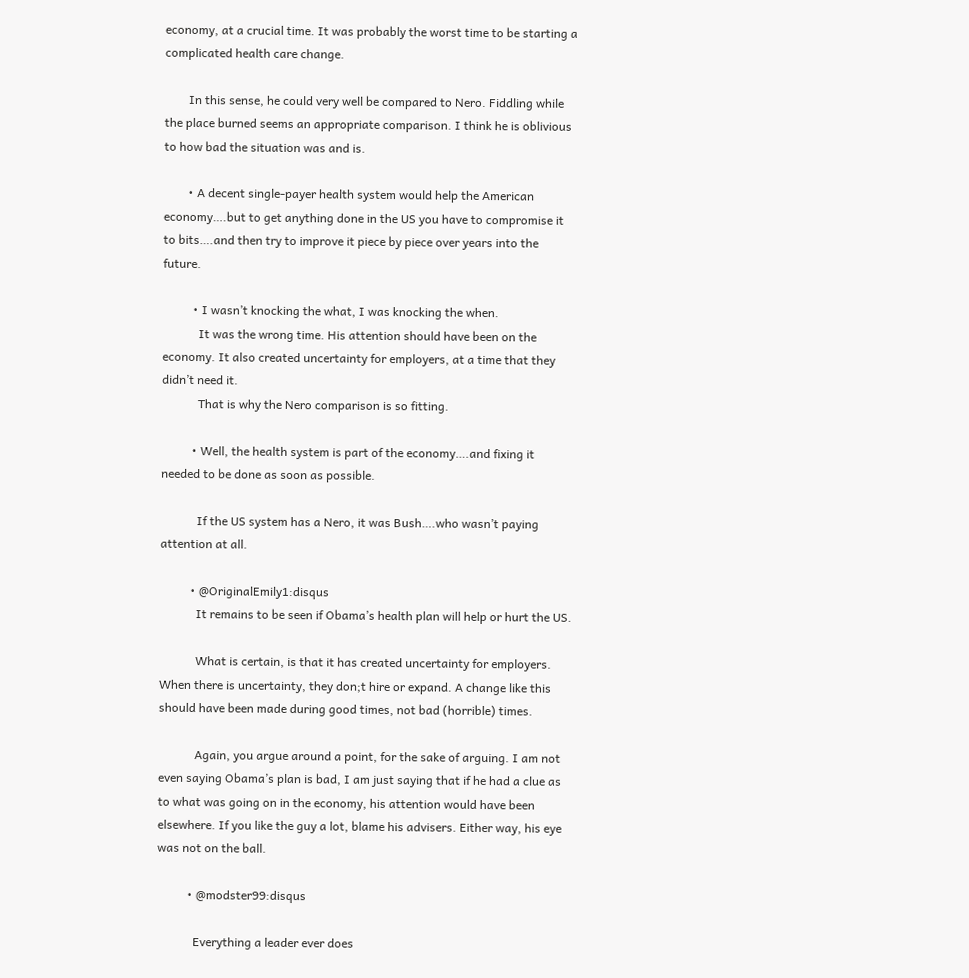economy, at a crucial time. It was probably the worst time to be starting a complicated health care change.

        In this sense, he could very well be compared to Nero. Fiddling while the place burned seems an appropriate comparison. I think he is oblivious to how bad the situation was and is.

        • A decent single-payer health system would help the American economy….but to get anything done in the US you have to compromise it to bits….and then try to improve it piece by piece over years into the future.

          • I wasn’t knocking the what, I was knocking the when.
            It was the wrong time. His attention should have been on the economy. It also created uncertainty for employers, at a time that they didn’t need it.
            That is why the Nero comparison is so fitting.

          • Well, the health system is part of the economy….and fixing it needed to be done as soon as possible.

            If the US system has a Nero, it was Bush….who wasn’t paying attention at all.

          • @OriginalEmily1:disqus
            It remains to be seen if Obama’s health plan will help or hurt the US.

            What is certain, is that it has created uncertainty for employers. When there is uncertainty, they don;t hire or expand. A change like this should have been made during good times, not bad (horrible) times.

            Again, you argue around a point, for the sake of arguing. I am not even saying Obama’s plan is bad, I am just saying that if he had a clue as to what was going on in the economy, his attention would have been elsewhere. If you like the guy a lot, blame his advisers. Either way, his eye was not on the ball.

          • @modster99:disqus

            Everything a leader ever does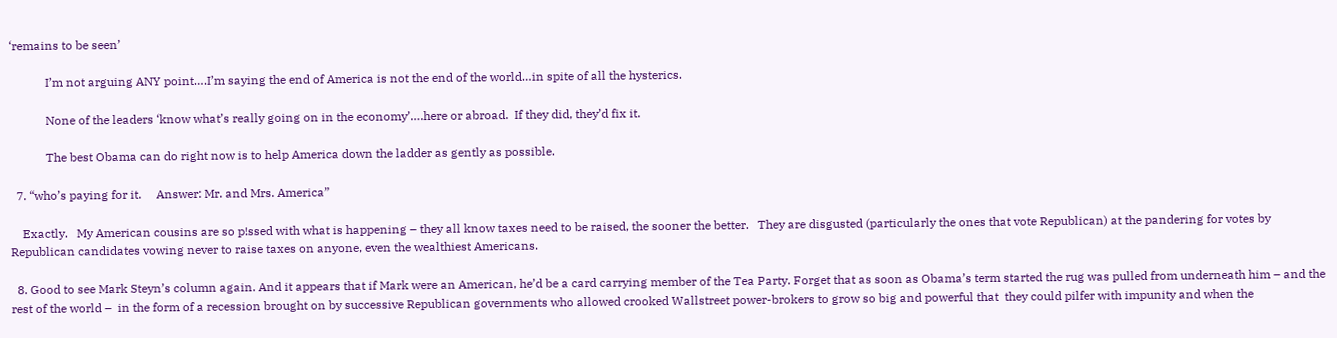‘remains to be seen’

            I’m not arguing ANY point….I’m saying the end of America is not the end of the world…in spite of all the hysterics.

            None of the leaders ‘know what’s really going on in the economy’….here or abroad.  If they did, they’d fix it.

            The best Obama can do right now is to help America down the ladder as gently as possible.

  7. “who’s paying for it.     Answer: Mr. and Mrs. America”

    Exactly.   My American cousins are so p!ssed with what is happening – they all know taxes need to be raised, the sooner the better.   They are disgusted (particularly the ones that vote Republican) at the pandering for votes by Republican candidates vowing never to raise taxes on anyone, even the wealthiest Americans.

  8. Good to see Mark Steyn’s column again. And it appears that if Mark were an American, he’d be a card carrying member of the Tea Party. Forget that as soon as Obama’s term started the rug was pulled from underneath him – and the rest of the world –  in the form of a recession brought on by successive Republican governments who allowed crooked Wallstreet power-brokers to grow so big and powerful that  they could pilfer with impunity and when the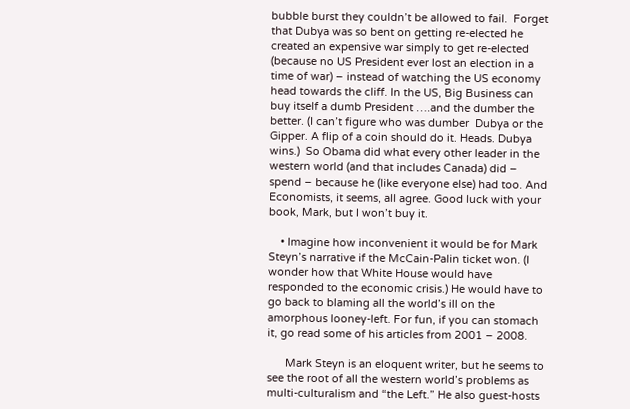bubble burst they couldn’t be allowed to fail.  Forget that Dubya was so bent on getting re-elected he created an expensive war simply to get re-elected (because no US President ever lost an election in a time of war) – instead of watching the US economy head towards the cliff. In the US, Big Business can buy itself a dumb President ….and the dumber the better. (I can’t figure who was dumber  Dubya or the Gipper. A flip of a coin should do it. Heads. Dubya wins.)  So Obama did what every other leader in the western world (and that includes Canada) did – spend – because he (like everyone else) had too. And Economists, it seems, all agree. Good luck with your book, Mark, but I won’t buy it.

    • Imagine how inconvenient it would be for Mark Steyn’s narrative if the McCain-Palin ticket won. (I wonder how that White House would have responded to the economic crisis.) He would have to go back to blaming all the world’s ill on the amorphous looney-left. For fun, if you can stomach it, go read some of his articles from 2001 – 2008.

      Mark Steyn is an eloquent writer, but he seems to see the root of all the western world’s problems as multi-culturalism and “the Left.” He also guest-hosts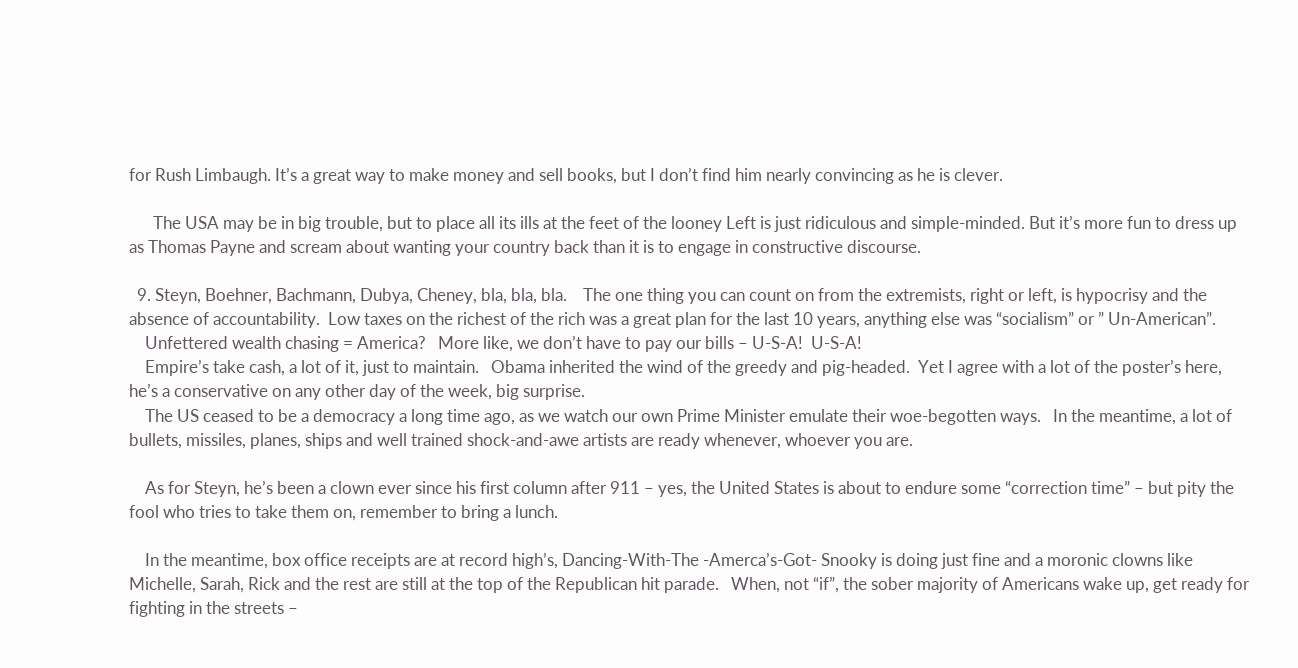for Rush Limbaugh. It’s a great way to make money and sell books, but I don’t find him nearly convincing as he is clever.

      The USA may be in big trouble, but to place all its ills at the feet of the looney Left is just ridiculous and simple-minded. But it’s more fun to dress up as Thomas Payne and scream about wanting your country back than it is to engage in constructive discourse.

  9. Steyn, Boehner, Bachmann, Dubya, Cheney, bla, bla, bla.    The one thing you can count on from the extremists, right or left, is hypocrisy and the absence of accountability.  Low taxes on the richest of the rich was a great plan for the last 10 years, anything else was “socialism” or ” Un-American”.
    Unfettered wealth chasing = America?   More like, we don’t have to pay our bills – U-S-A!  U-S-A!
    Empire’s take cash, a lot of it, just to maintain.   Obama inherited the wind of the greedy and pig-headed.  Yet I agree with a lot of the poster’s here, he’s a conservative on any other day of the week, big surprise.
    The US ceased to be a democracy a long time ago, as we watch our own Prime Minister emulate their woe-begotten ways.   In the meantime, a lot of bullets, missiles, planes, ships and well trained shock-and-awe artists are ready whenever, whoever you are.

    As for Steyn, he’s been a clown ever since his first column after 911 – yes, the United States is about to endure some “correction time” – but pity the fool who tries to take them on, remember to bring a lunch.

    In the meantime, box office receipts are at record high’s, Dancing-With-The -Amerca’s-Got- Snooky is doing just fine and a moronic clowns like Michelle, Sarah, Rick and the rest are still at the top of the Republican hit parade.   When, not “if”, the sober majority of Americans wake up, get ready for fighting in the streets –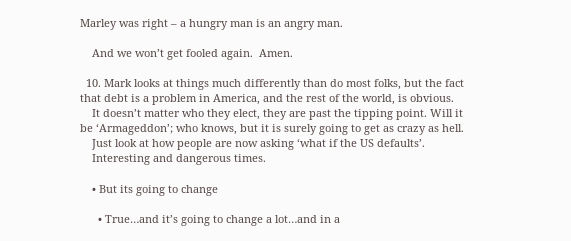Marley was right – a hungry man is an angry man.

    And we won’t get fooled again.  Amen.

  10. Mark looks at things much differently than do most folks, but the fact that debt is a problem in America, and the rest of the world, is obvious.
    It doesn’t matter who they elect, they are past the tipping point. Will it be ‘Armageddon’; who knows, but it is surely going to get as crazy as hell.
    Just look at how people are now asking ‘what if the US defaults’.
    Interesting and dangerous times.

    • But its going to change

      • True…and it’s going to change a lot…and in a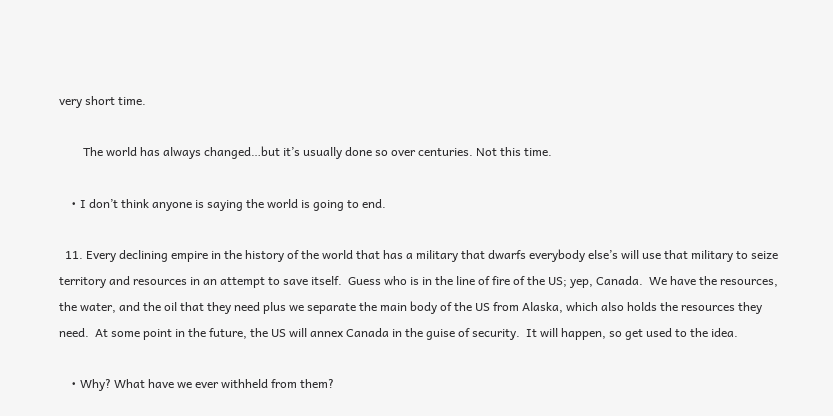very short time.

        The world has always changed…but it’s usually done so over centuries. Not this time.

    • I don’t think anyone is saying the world is going to end.

  11. Every declining empire in the history of the world that has a military that dwarfs everybody else’s will use that military to seize territory and resources in an attempt to save itself.  Guess who is in the line of fire of the US; yep, Canada.  We have the resources, the water, and the oil that they need plus we separate the main body of the US from Alaska, which also holds the resources they need.  At some point in the future, the US will annex Canada in the guise of security.  It will happen, so get used to the idea.

    • Why? What have we ever withheld from them?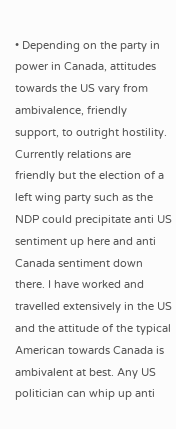• Depending on the party in power in Canada, attitudes towards the US vary from ambivalence, friendly support, to outright hostility. Currently relations are friendly but the election of a left wing party such as the NDP could precipitate anti US sentiment up here and anti Canada sentiment down there. I have worked and travelled extensively in the US and the attitude of the typical American towards Canada is ambivalent at best. Any US politician can whip up anti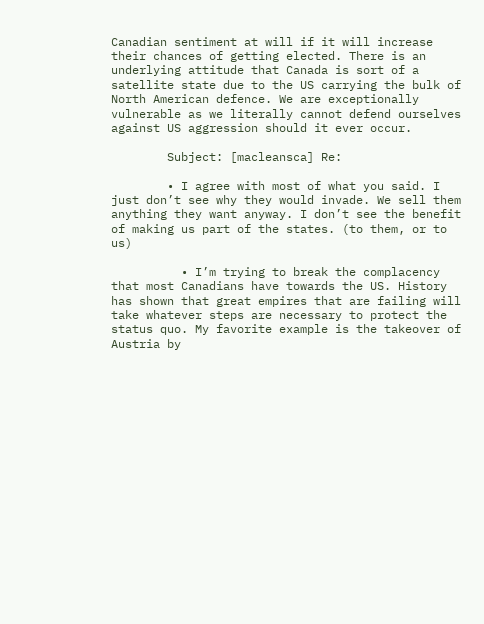Canadian sentiment at will if it will increase their chances of getting elected. There is an underlying attitude that Canada is sort of a satellite state due to the US carrying the bulk of North American defence. We are exceptionally vulnerable as we literally cannot defend ourselves against US aggression should it ever occur.

        Subject: [macleansca] Re:

        • I agree with most of what you said. I just don’t see why they would invade. We sell them anything they want anyway. I don’t see the benefit of making us part of the states. (to them, or to us)

          • I’m trying to break the complacency that most Canadians have towards the US. History has shown that great empires that are failing will take whatever steps are necessary to protect the status quo. My favorite example is the takeover of Austria by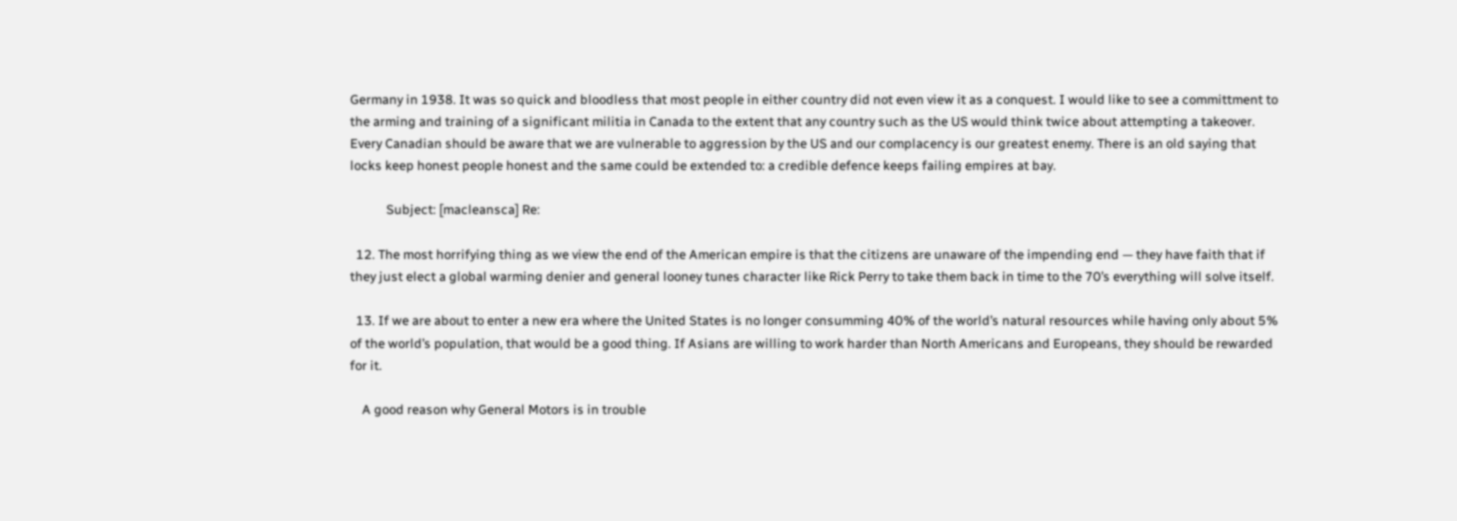Germany in 1938. It was so quick and bloodless that most people in either country did not even view it as a conquest. I would like to see a committment to the arming and training of a significant militia in Canada to the extent that any country such as the US would think twice about attempting a takeover. Every Canadian should be aware that we are vulnerable to aggression by the US and our complacency is our greatest enemy. There is an old saying that locks keep honest people honest and the same could be extended to: a credible defence keeps failing empires at bay.

            Subject: [macleansca] Re:

  12. The most horrifying thing as we view the end of the American empire is that the citizens are unaware of the impending end — they have faith that if they just elect a global warming denier and general looney tunes character like Rick Perry to take them back in time to the 70’s everything will solve itself.

  13. If we are about to enter a new era where the United States is no longer consumming 40% of the world’s natural resources while having only about 5% of the world’s population, that would be a good thing. If Asians are willing to work harder than North Americans and Europeans, they should be rewarded for it.

    A good reason why General Motors is in trouble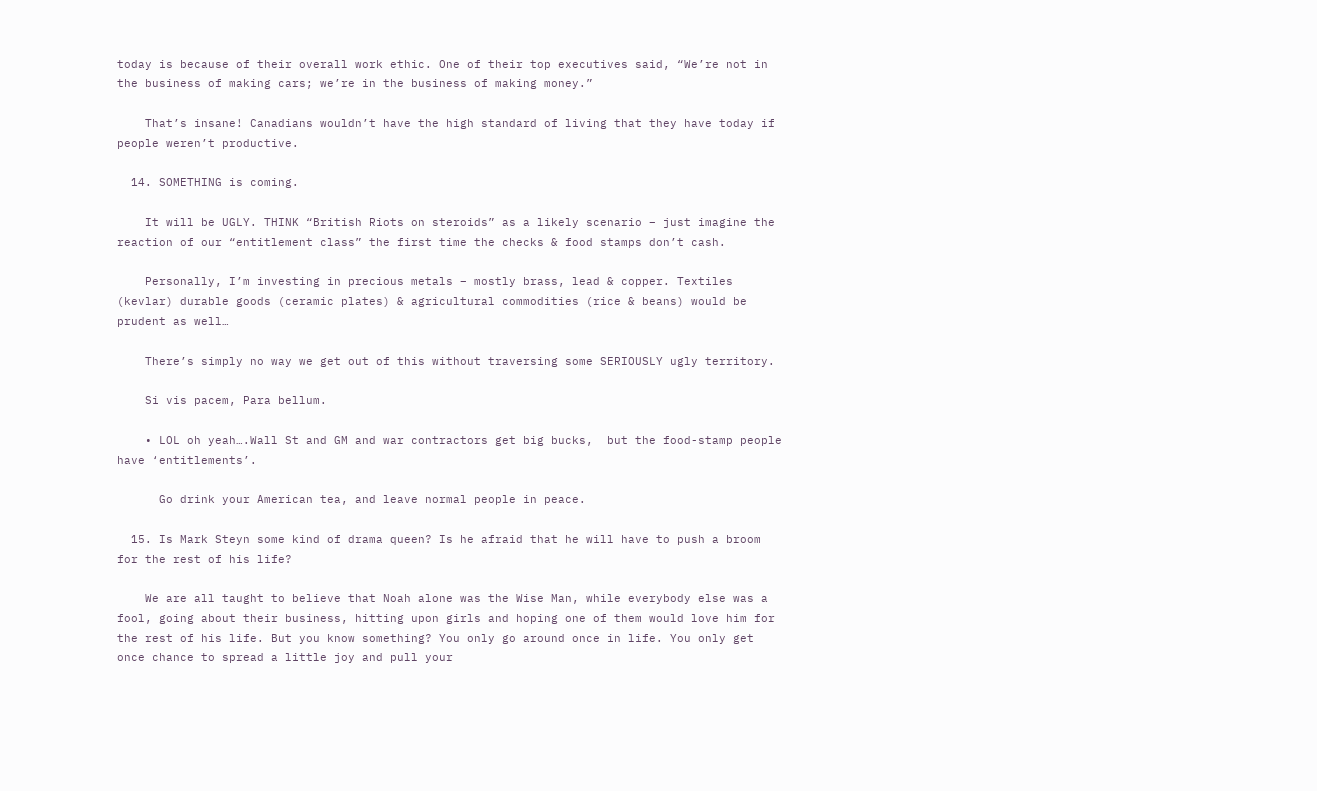today is because of their overall work ethic. One of their top executives said, “We’re not in the business of making cars; we’re in the business of making money.”

    That’s insane! Canadians wouldn’t have the high standard of living that they have today if people weren’t productive.

  14. SOMETHING is coming.

    It will be UGLY. THINK “British Riots on steroids” as a likely scenario – just imagine the reaction of our “entitlement class” the first time the checks & food stamps don’t cash.

    Personally, I’m investing in precious metals – mostly brass, lead & copper. Textiles (kevlar) durable goods (ceramic plates) & agricultural commodities (rice & beans) would be prudent as well…

    There’s simply no way we get out of this without traversing some SERIOUSLY ugly territory.

    Si vis pacem, Para bellum.

    • LOL oh yeah….Wall St and GM and war contractors get big bucks,  but the food-stamp people have ‘entitlements’.

      Go drink your American tea, and leave normal people in peace.

  15. Is Mark Steyn some kind of drama queen? Is he afraid that he will have to push a broom for the rest of his life?

    We are all taught to believe that Noah alone was the Wise Man, while everybody else was a fool, going about their business, hitting upon girls and hoping one of them would love him for the rest of his life. But you know something? You only go around once in life. You only get once chance to spread a little joy and pull your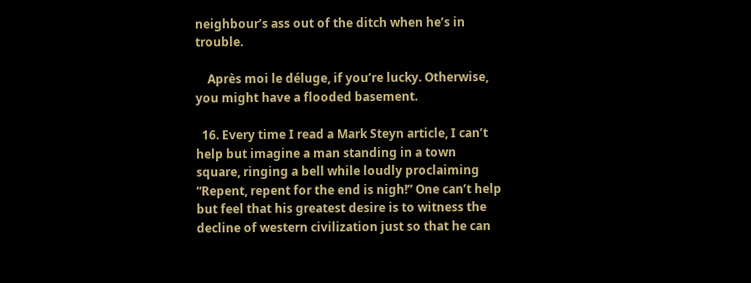neighbour’s ass out of the ditch when he’s in trouble.

    Après moi le déluge, if you’re lucky. Otherwise, you might have a flooded basement.

  16. Every time I read a Mark Steyn article, I can’t help but imagine a man standing in a town square, ringing a bell while loudly proclaiming “Repent, repent for the end is nigh!” One can’t help but feel that his greatest desire is to witness the decline of western civilization just so that he can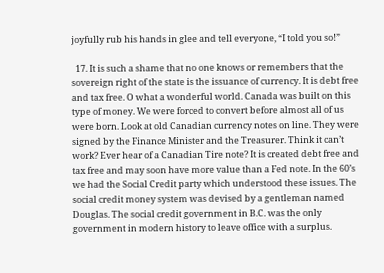joyfully rub his hands in glee and tell everyone, “I told you so!”

  17. It is such a shame that no one knows or remembers that the sovereign right of the state is the issuance of currency. It is debt free and tax free. O what a wonderful world. Canada was built on this type of money. We were forced to convert before almost all of us were born. Look at old Canadian currency notes on line. They were signed by the Finance Minister and the Treasurer. Think it can’t work? Ever hear of a Canadian Tire note? It is created debt free and tax free and may soon have more value than a Fed note. In the 60’s we had the Social Credit party which understood these issues. The social credit money system was devised by a gentleman named Douglas. The social credit government in B.C. was the only government in modern history to leave office with a surplus.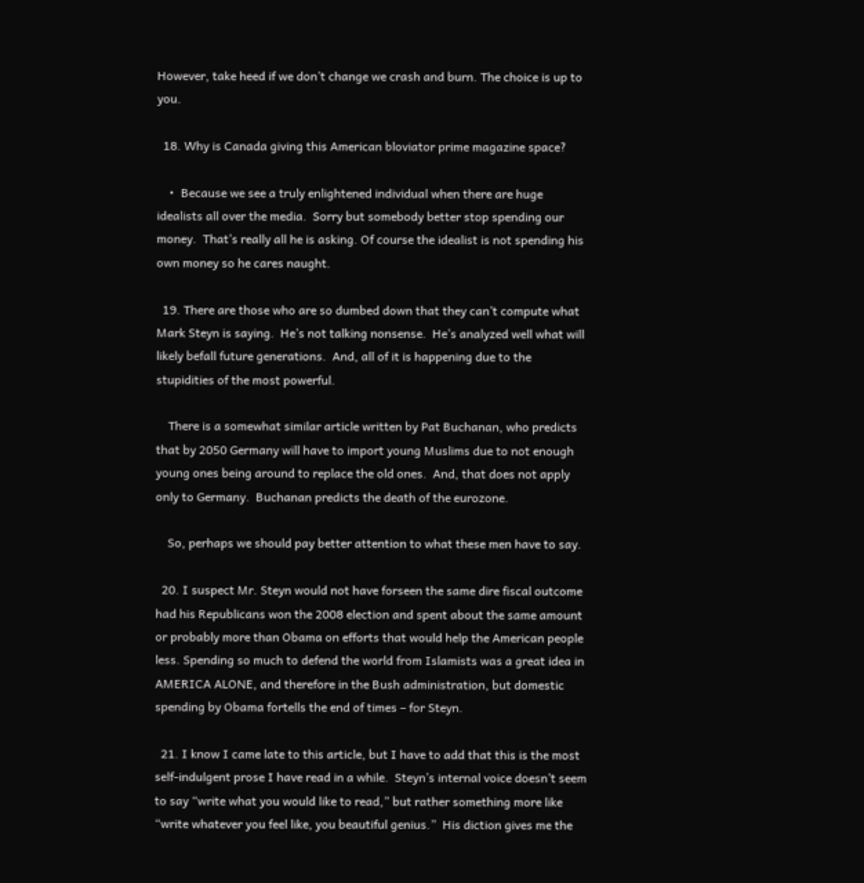However, take heed if we don’t change we crash and burn. The choice is up to you.

  18. Why is Canada giving this American bloviator prime magazine space?

    •  Because we see a truly enlightened individual when there are huge idealists all over the media.  Sorry but somebody better stop spending our money.  That’s really all he is asking. Of course the idealist is not spending his own money so he cares naught.

  19. There are those who are so dumbed down that they can’t compute what Mark Steyn is saying.  He’s not talking nonsense.  He’s analyzed well what will likely befall future generations.  And, all of it is happening due to the stupidities of the most powerful.

    There is a somewhat similar article written by Pat Buchanan, who predicts that by 2050 Germany will have to import young Muslims due to not enough young ones being around to replace the old ones.  And, that does not apply only to Germany.  Buchanan predicts the death of the eurozone.

    So, perhaps we should pay better attention to what these men have to say.

  20. I suspect Mr. Steyn would not have forseen the same dire fiscal outcome had his Republicans won the 2008 election and spent about the same amount or probably more than Obama on efforts that would help the American people less. Spending so much to defend the world from Islamists was a great idea in AMERICA ALONE, and therefore in the Bush administration, but domestic spending by Obama fortells the end of times – for Steyn.

  21. I know I came late to this article, but I have to add that this is the most self-indulgent prose I have read in a while.  Steyn’s internal voice doesn’t seem to say “write what you would like to read,” but rather something more like “write whatever you feel like, you beautiful genius.”  His diction gives me the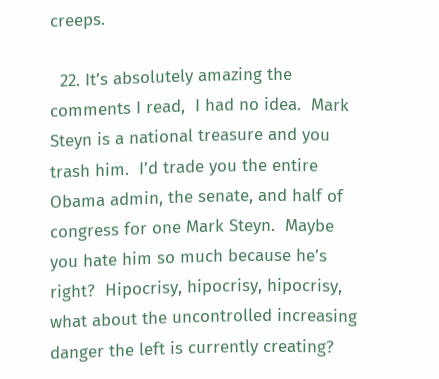creeps.

  22. It’s absolutely amazing the comments I read,  I had no idea.  Mark Steyn is a national treasure and you trash him.  I’d trade you the entire Obama admin, the senate, and half of congress for one Mark Steyn.  Maybe you hate him so much because he’s right?  Hipocrisy, hipocrisy, hipocrisy, what about the uncontrolled increasing danger the left is currently creating?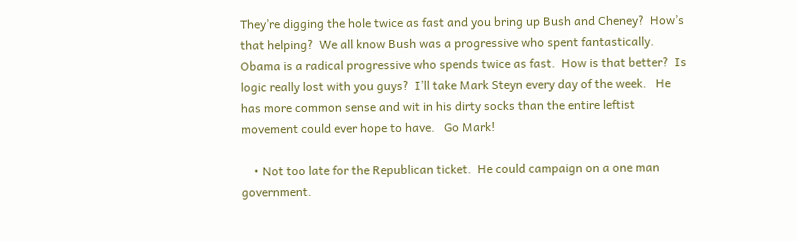They’re digging the hole twice as fast and you bring up Bush and Cheney?  How’s that helping?  We all know Bush was a progressive who spent fantastically.  Obama is a radical progressive who spends twice as fast.  How is that better?  Is logic really lost with you guys?  I’ll take Mark Steyn every day of the week.   He has more common sense and wit in his dirty socks than the entire leftist movement could ever hope to have.   Go Mark!

    • Not too late for the Republican ticket.  He could campaign on a one man government.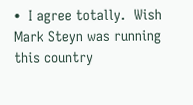•  I agree totally.  Wish Mark Steyn was running this country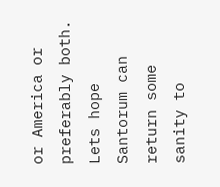or America or preferably both. Lets hope Santorum can return some sanity to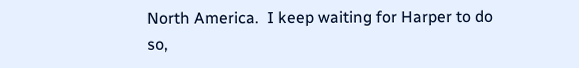North America.  I keep waiting for Harper to do so,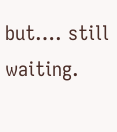but…. still waiting.